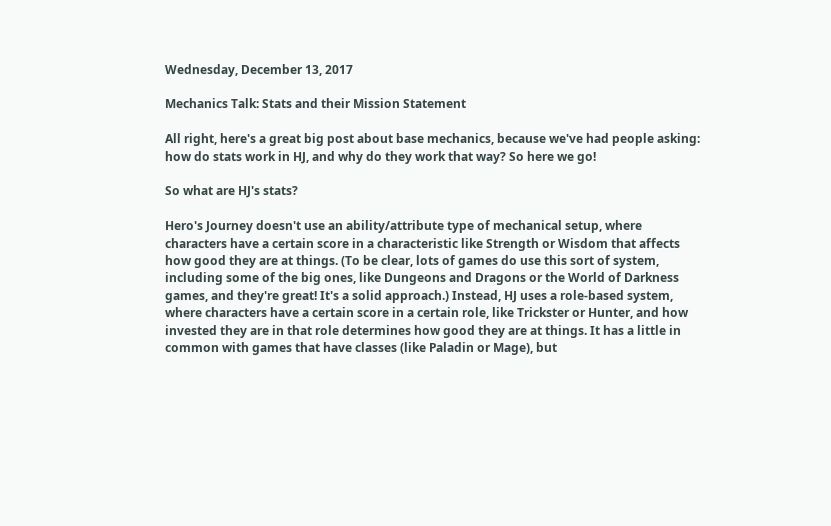Wednesday, December 13, 2017

Mechanics Talk: Stats and their Mission Statement

All right, here's a great big post about base mechanics, because we've had people asking: how do stats work in HJ, and why do they work that way? So here we go!

So what are HJ's stats?

Hero's Journey doesn't use an ability/attribute type of mechanical setup, where characters have a certain score in a characteristic like Strength or Wisdom that affects how good they are at things. (To be clear, lots of games do use this sort of system, including some of the big ones, like Dungeons and Dragons or the World of Darkness games, and they're great! It's a solid approach.) Instead, HJ uses a role-based system, where characters have a certain score in a certain role, like Trickster or Hunter, and how invested they are in that role determines how good they are at things. It has a little in common with games that have classes (like Paladin or Mage), but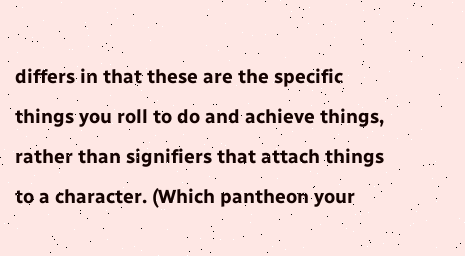differs in that these are the specific things you roll to do and achieve things, rather than signifiers that attach things to a character. (Which pantheon your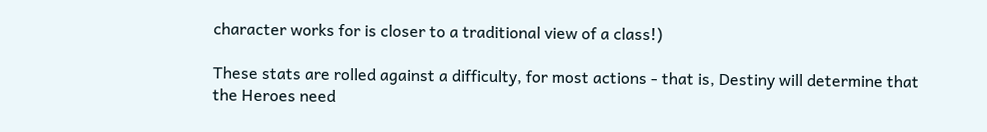character works for is closer to a traditional view of a class!)

These stats are rolled against a difficulty, for most actions - that is, Destiny will determine that the Heroes need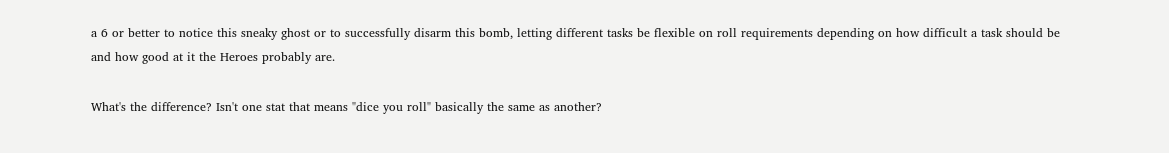a 6 or better to notice this sneaky ghost or to successfully disarm this bomb, letting different tasks be flexible on roll requirements depending on how difficult a task should be and how good at it the Heroes probably are.

What's the difference? Isn't one stat that means "dice you roll" basically the same as another?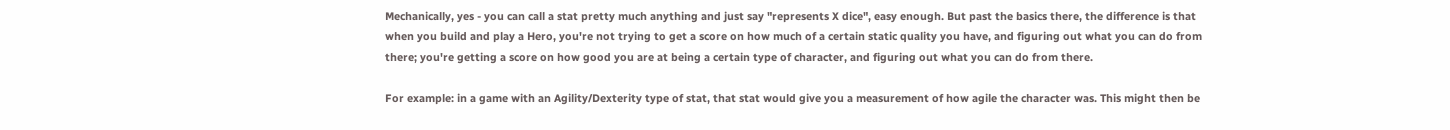Mechanically, yes - you can call a stat pretty much anything and just say "represents X dice", easy enough. But past the basics there, the difference is that when you build and play a Hero, you're not trying to get a score on how much of a certain static quality you have, and figuring out what you can do from there; you're getting a score on how good you are at being a certain type of character, and figuring out what you can do from there.

For example: in a game with an Agility/Dexterity type of stat, that stat would give you a measurement of how agile the character was. This might then be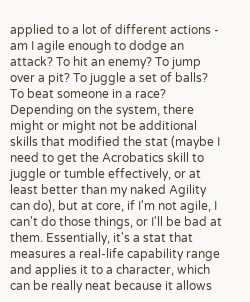applied to a lot of different actions - am I agile enough to dodge an attack? To hit an enemy? To jump over a pit? To juggle a set of balls? To beat someone in a race? Depending on the system, there might or might not be additional skills that modified the stat (maybe I need to get the Acrobatics skill to juggle or tumble effectively, or at least better than my naked Agility can do), but at core, if I'm not agile, I can't do those things, or I'll be bad at them. Essentially, it's a stat that measures a real-life capability range and applies it to a character, which can be really neat because it allows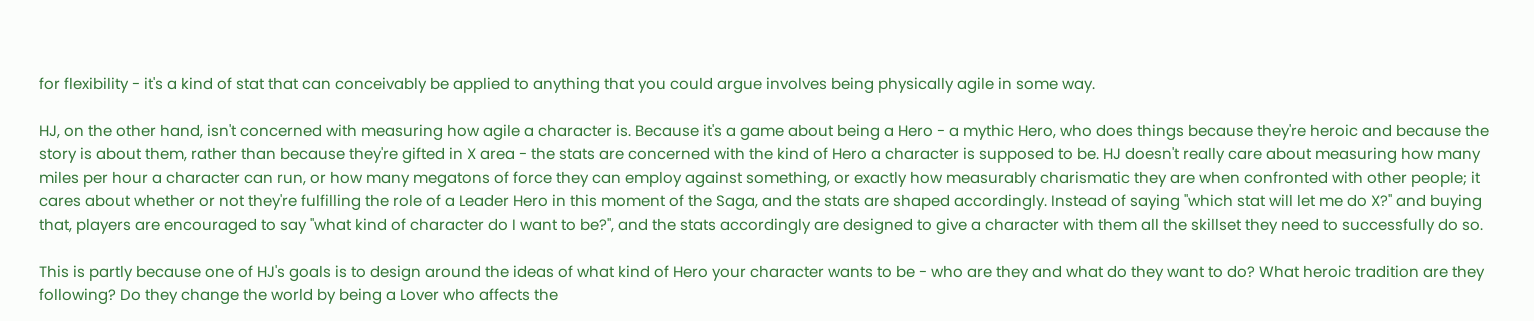for flexibility - it's a kind of stat that can conceivably be applied to anything that you could argue involves being physically agile in some way.

HJ, on the other hand, isn't concerned with measuring how agile a character is. Because it's a game about being a Hero - a mythic Hero, who does things because they're heroic and because the story is about them, rather than because they're gifted in X area - the stats are concerned with the kind of Hero a character is supposed to be. HJ doesn't really care about measuring how many miles per hour a character can run, or how many megatons of force they can employ against something, or exactly how measurably charismatic they are when confronted with other people; it cares about whether or not they're fulfilling the role of a Leader Hero in this moment of the Saga, and the stats are shaped accordingly. Instead of saying "which stat will let me do X?" and buying that, players are encouraged to say "what kind of character do I want to be?", and the stats accordingly are designed to give a character with them all the skillset they need to successfully do so.

This is partly because one of HJ's goals is to design around the ideas of what kind of Hero your character wants to be - who are they and what do they want to do? What heroic tradition are they following? Do they change the world by being a Lover who affects the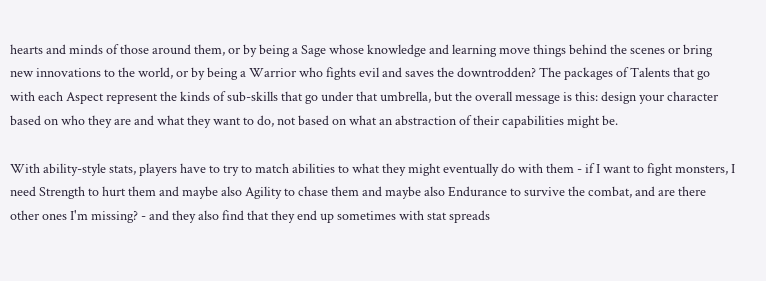hearts and minds of those around them, or by being a Sage whose knowledge and learning move things behind the scenes or bring new innovations to the world, or by being a Warrior who fights evil and saves the downtrodden? The packages of Talents that go with each Aspect represent the kinds of sub-skills that go under that umbrella, but the overall message is this: design your character based on who they are and what they want to do, not based on what an abstraction of their capabilities might be.

With ability-style stats, players have to try to match abilities to what they might eventually do with them - if I want to fight monsters, I need Strength to hurt them and maybe also Agility to chase them and maybe also Endurance to survive the combat, and are there other ones I'm missing? - and they also find that they end up sometimes with stat spreads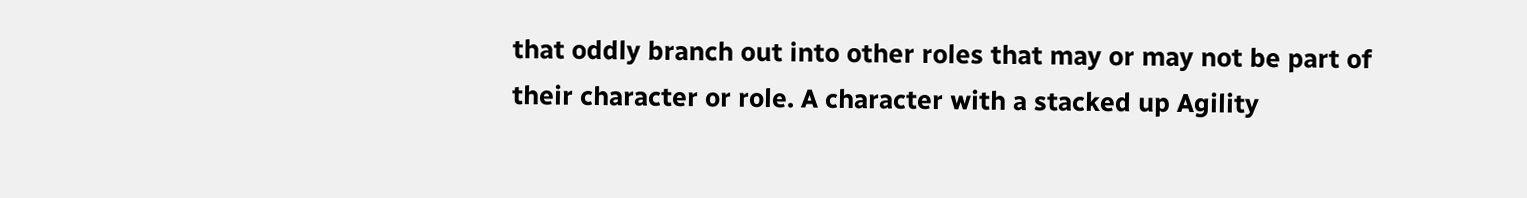that oddly branch out into other roles that may or may not be part of their character or role. A character with a stacked up Agility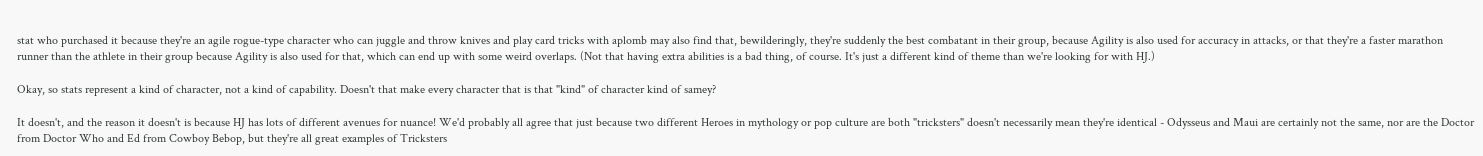stat who purchased it because they're an agile rogue-type character who can juggle and throw knives and play card tricks with aplomb may also find that, bewilderingly, they're suddenly the best combatant in their group, because Agility is also used for accuracy in attacks, or that they're a faster marathon runner than the athlete in their group because Agility is also used for that, which can end up with some weird overlaps. (Not that having extra abilities is a bad thing, of course. It's just a different kind of theme than we're looking for with HJ.)

Okay, so stats represent a kind of character, not a kind of capability. Doesn't that make every character that is that "kind" of character kind of samey?

It doesn't, and the reason it doesn't is because HJ has lots of different avenues for nuance! We'd probably all agree that just because two different Heroes in mythology or pop culture are both "tricksters" doesn't necessarily mean they're identical - Odysseus and Maui are certainly not the same, nor are the Doctor from Doctor Who and Ed from Cowboy Bebop, but they're all great examples of Tricksters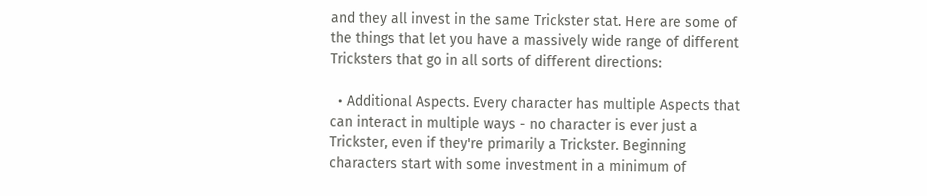and they all invest in the same Trickster stat. Here are some of the things that let you have a massively wide range of different Tricksters that go in all sorts of different directions:

  • Additional Aspects. Every character has multiple Aspects that can interact in multiple ways - no character is ever just a Trickster, even if they're primarily a Trickster. Beginning characters start with some investment in a minimum of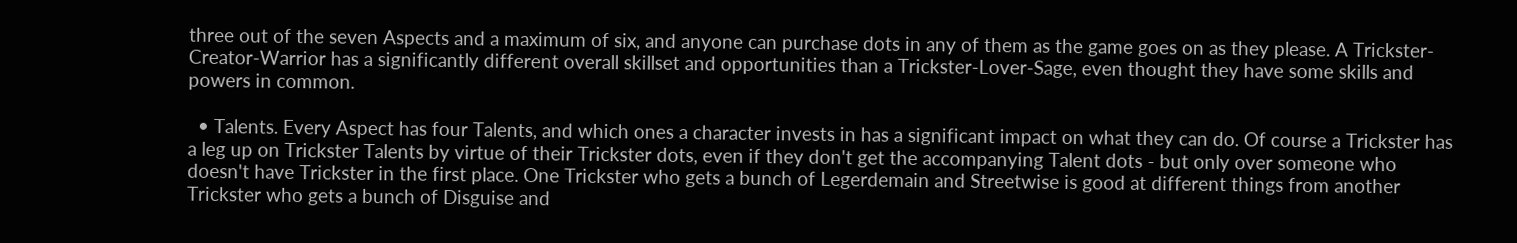three out of the seven Aspects and a maximum of six, and anyone can purchase dots in any of them as the game goes on as they please. A Trickster-Creator-Warrior has a significantly different overall skillset and opportunities than a Trickster-Lover-Sage, even thought they have some skills and powers in common.

  • Talents. Every Aspect has four Talents, and which ones a character invests in has a significant impact on what they can do. Of course a Trickster has a leg up on Trickster Talents by virtue of their Trickster dots, even if they don't get the accompanying Talent dots - but only over someone who doesn't have Trickster in the first place. One Trickster who gets a bunch of Legerdemain and Streetwise is good at different things from another Trickster who gets a bunch of Disguise and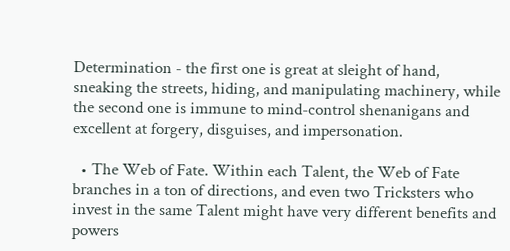Determination - the first one is great at sleight of hand, sneaking the streets, hiding, and manipulating machinery, while the second one is immune to mind-control shenanigans and excellent at forgery, disguises, and impersonation.

  • The Web of Fate. Within each Talent, the Web of Fate branches in a ton of directions, and even two Tricksters who invest in the same Talent might have very different benefits and powers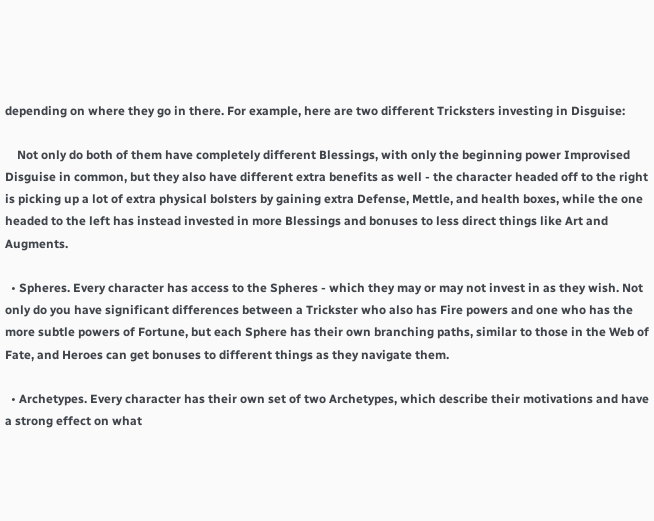depending on where they go in there. For example, here are two different Tricksters investing in Disguise:

    Not only do both of them have completely different Blessings, with only the beginning power Improvised Disguise in common, but they also have different extra benefits as well - the character headed off to the right is picking up a lot of extra physical bolsters by gaining extra Defense, Mettle, and health boxes, while the one headed to the left has instead invested in more Blessings and bonuses to less direct things like Art and Augments.

  • Spheres. Every character has access to the Spheres - which they may or may not invest in as they wish. Not only do you have significant differences between a Trickster who also has Fire powers and one who has the more subtle powers of Fortune, but each Sphere has their own branching paths, similar to those in the Web of Fate, and Heroes can get bonuses to different things as they navigate them.

  • Archetypes. Every character has their own set of two Archetypes, which describe their motivations and have a strong effect on what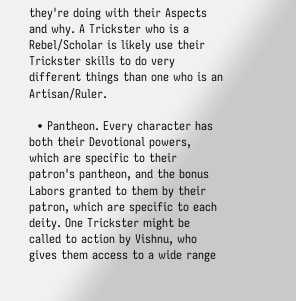they're doing with their Aspects and why. A Trickster who is a Rebel/Scholar is likely use their Trickster skills to do very different things than one who is an Artisan/Ruler.

  • Pantheon. Every character has both their Devotional powers, which are specific to their patron's pantheon, and the bonus Labors granted to them by their patron, which are specific to each deity. One Trickster might be called to action by Vishnu, who gives them access to a wide range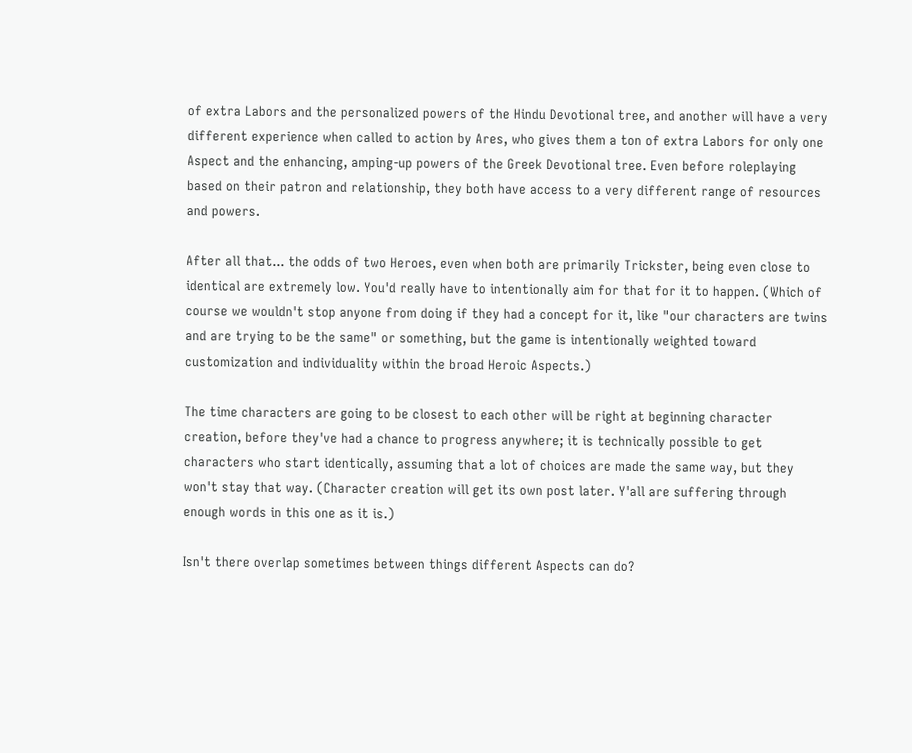of extra Labors and the personalized powers of the Hindu Devotional tree, and another will have a very different experience when called to action by Ares, who gives them a ton of extra Labors for only one Aspect and the enhancing, amping-up powers of the Greek Devotional tree. Even before roleplaying based on their patron and relationship, they both have access to a very different range of resources and powers.

After all that... the odds of two Heroes, even when both are primarily Trickster, being even close to identical are extremely low. You'd really have to intentionally aim for that for it to happen. (Which of course we wouldn't stop anyone from doing if they had a concept for it, like "our characters are twins and are trying to be the same" or something, but the game is intentionally weighted toward customization and individuality within the broad Heroic Aspects.)

The time characters are going to be closest to each other will be right at beginning character creation, before they've had a chance to progress anywhere; it is technically possible to get characters who start identically, assuming that a lot of choices are made the same way, but they won't stay that way. (Character creation will get its own post later. Y'all are suffering through enough words in this one as it is.)

Isn't there overlap sometimes between things different Aspects can do?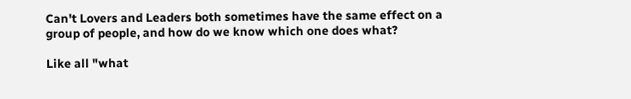Can't Lovers and Leaders both sometimes have the same effect on a group of people, and how do we know which one does what?

Like all "what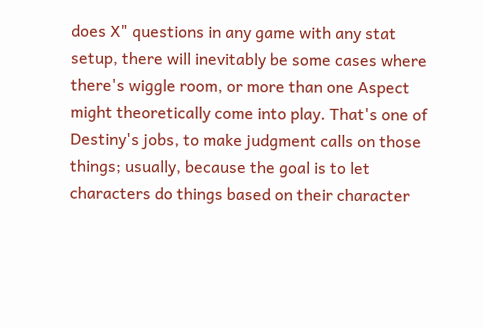does X" questions in any game with any stat setup, there will inevitably be some cases where there's wiggle room, or more than one Aspect might theoretically come into play. That's one of Destiny's jobs, to make judgment calls on those things; usually, because the goal is to let characters do things based on their character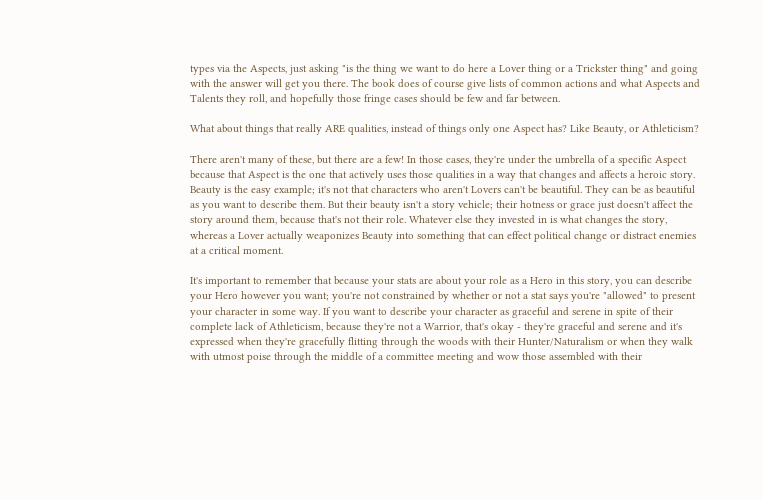types via the Aspects, just asking "is the thing we want to do here a Lover thing or a Trickster thing" and going with the answer will get you there. The book does of course give lists of common actions and what Aspects and Talents they roll, and hopefully those fringe cases should be few and far between.

What about things that really ARE qualities, instead of things only one Aspect has? Like Beauty, or Athleticism?

There aren't many of these, but there are a few! In those cases, they're under the umbrella of a specific Aspect because that Aspect is the one that actively uses those qualities in a way that changes and affects a heroic story. Beauty is the easy example; it's not that characters who aren't Lovers can't be beautiful. They can be as beautiful as you want to describe them. But their beauty isn't a story vehicle; their hotness or grace just doesn't affect the story around them, because that's not their role. Whatever else they invested in is what changes the story, whereas a Lover actually weaponizes Beauty into something that can effect political change or distract enemies at a critical moment.

It's important to remember that because your stats are about your role as a Hero in this story, you can describe your Hero however you want; you're not constrained by whether or not a stat says you're "allowed" to present your character in some way. If you want to describe your character as graceful and serene in spite of their complete lack of Athleticism, because they're not a Warrior, that's okay - they're graceful and serene and it's expressed when they're gracefully flitting through the woods with their Hunter/Naturalism or when they walk with utmost poise through the middle of a committee meeting and wow those assembled with their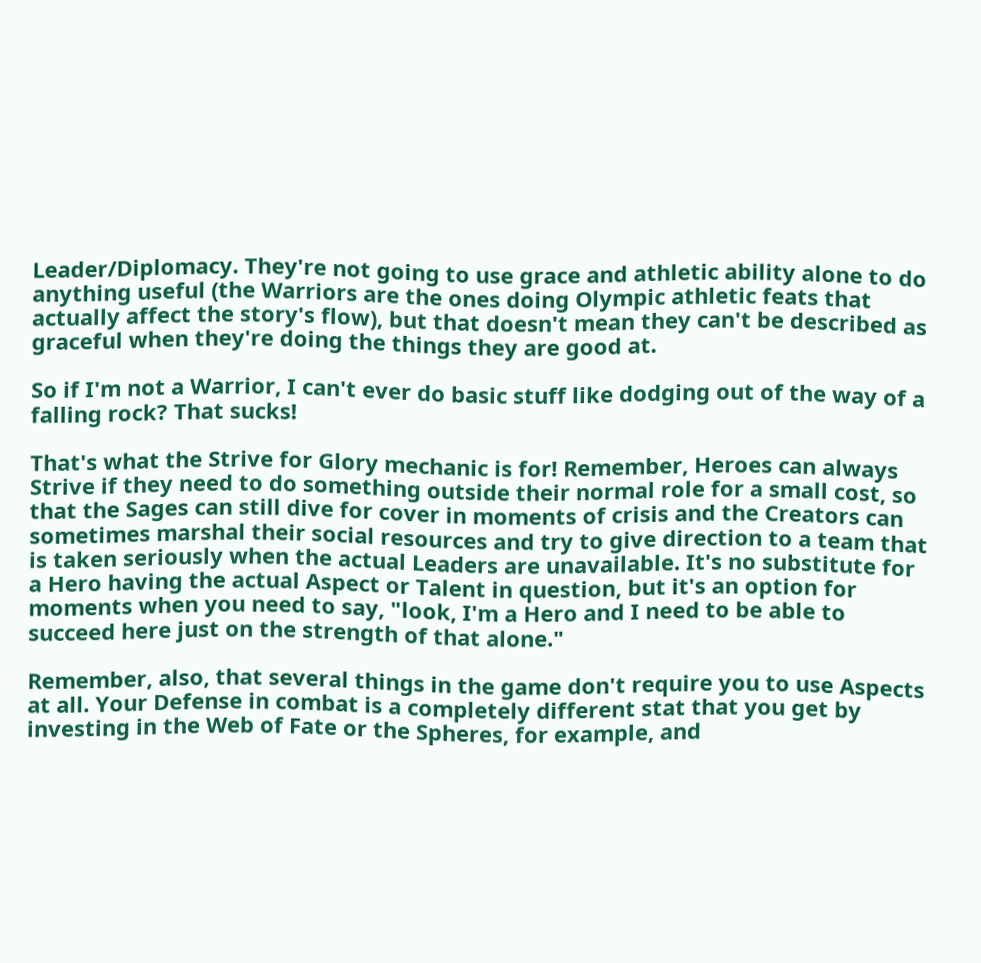Leader/Diplomacy. They're not going to use grace and athletic ability alone to do anything useful (the Warriors are the ones doing Olympic athletic feats that actually affect the story's flow), but that doesn't mean they can't be described as graceful when they're doing the things they are good at.

So if I'm not a Warrior, I can't ever do basic stuff like dodging out of the way of a falling rock? That sucks!

That's what the Strive for Glory mechanic is for! Remember, Heroes can always Strive if they need to do something outside their normal role for a small cost, so that the Sages can still dive for cover in moments of crisis and the Creators can sometimes marshal their social resources and try to give direction to a team that is taken seriously when the actual Leaders are unavailable. It's no substitute for a Hero having the actual Aspect or Talent in question, but it's an option for moments when you need to say, "look, I'm a Hero and I need to be able to succeed here just on the strength of that alone."

Remember, also, that several things in the game don't require you to use Aspects at all. Your Defense in combat is a completely different stat that you get by investing in the Web of Fate or the Spheres, for example, and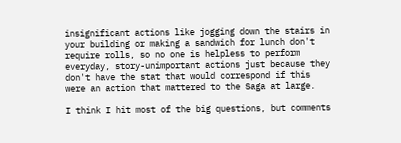insignificant actions like jogging down the stairs in your building or making a sandwich for lunch don't require rolls, so no one is helpless to perform everyday, story-unimportant actions just because they don't have the stat that would correspond if this were an action that mattered to the Saga at large.

I think I hit most of the big questions, but comments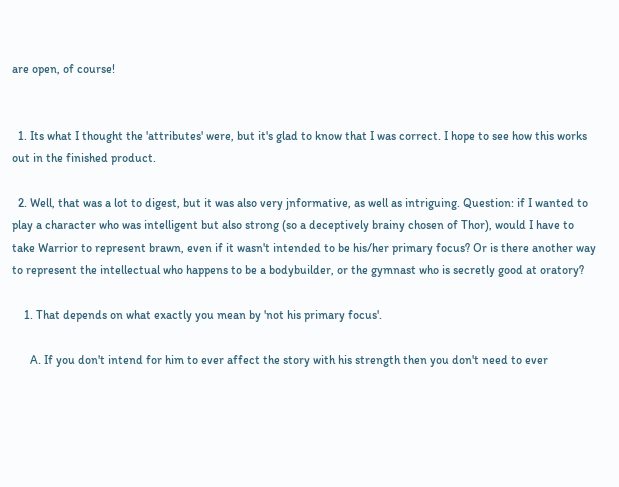are open, of course!


  1. Its what I thought the 'attributes' were, but it's glad to know that I was correct. I hope to see how this works out in the finished product.

  2. Well, that was a lot to digest, but it was also very jnformative, as well as intriguing. Question: if I wanted to play a character who was intelligent but also strong (so a deceptively brainy chosen of Thor), would I have to take Warrior to represent brawn, even if it wasn't intended to be his/her primary focus? Or is there another way to represent the intellectual who happens to be a bodybuilder, or the gymnast who is secretly good at oratory?

    1. That depends on what exactly you mean by 'not his primary focus'.

      A. If you don't intend for him to ever affect the story with his strength then you don't need to ever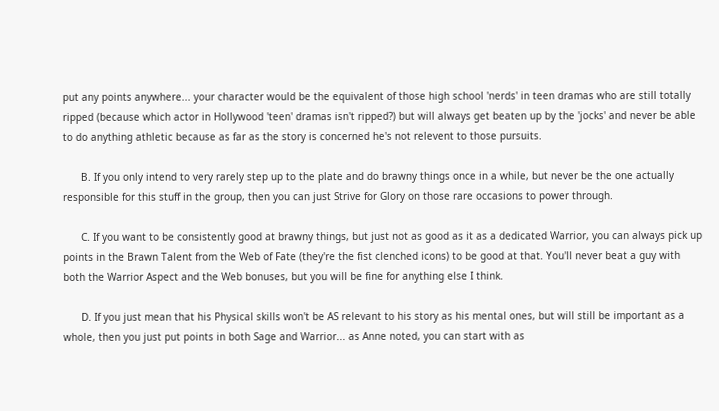put any points anywhere... your character would be the equivalent of those high school 'nerds' in teen dramas who are still totally ripped (because which actor in Hollywood 'teen' dramas isn't ripped?) but will always get beaten up by the 'jocks' and never be able to do anything athletic because as far as the story is concerned he's not relevent to those pursuits.

      B. If you only intend to very rarely step up to the plate and do brawny things once in a while, but never be the one actually responsible for this stuff in the group, then you can just Strive for Glory on those rare occasions to power through.

      C. If you want to be consistently good at brawny things, but just not as good as it as a dedicated Warrior, you can always pick up points in the Brawn Talent from the Web of Fate (they're the fist clenched icons) to be good at that. You'll never beat a guy with both the Warrior Aspect and the Web bonuses, but you will be fine for anything else I think.

      D. If you just mean that his Physical skills won't be AS relevant to his story as his mental ones, but will still be important as a whole, then you just put points in both Sage and Warrior... as Anne noted, you can start with as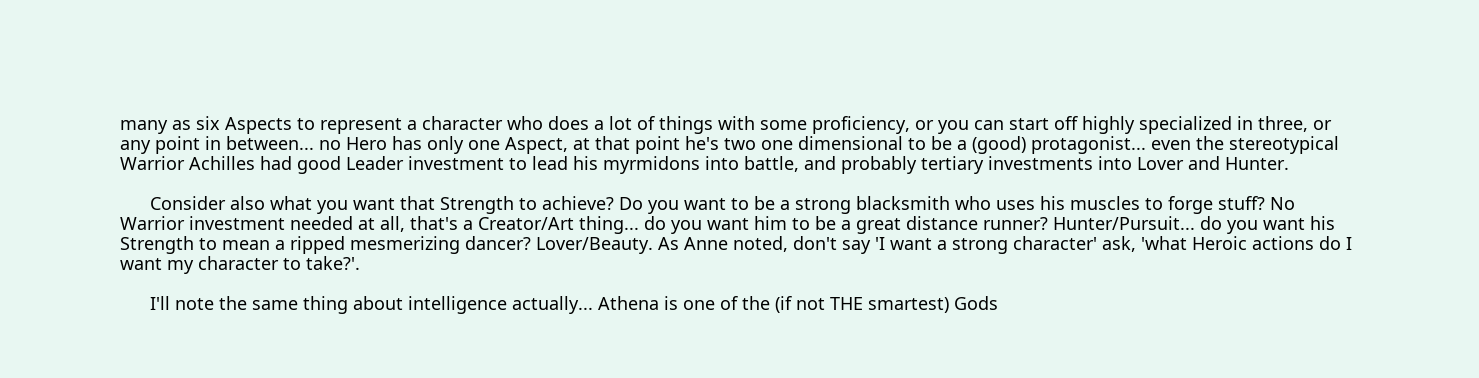many as six Aspects to represent a character who does a lot of things with some proficiency, or you can start off highly specialized in three, or any point in between... no Hero has only one Aspect, at that point he's two one dimensional to be a (good) protagonist... even the stereotypical Warrior Achilles had good Leader investment to lead his myrmidons into battle, and probably tertiary investments into Lover and Hunter.

      Consider also what you want that Strength to achieve? Do you want to be a strong blacksmith who uses his muscles to forge stuff? No Warrior investment needed at all, that's a Creator/Art thing... do you want him to be a great distance runner? Hunter/Pursuit... do you want his Strength to mean a ripped mesmerizing dancer? Lover/Beauty. As Anne noted, don't say 'I want a strong character' ask, 'what Heroic actions do I want my character to take?'.

      I'll note the same thing about intelligence actually... Athena is one of the (if not THE smartest) Gods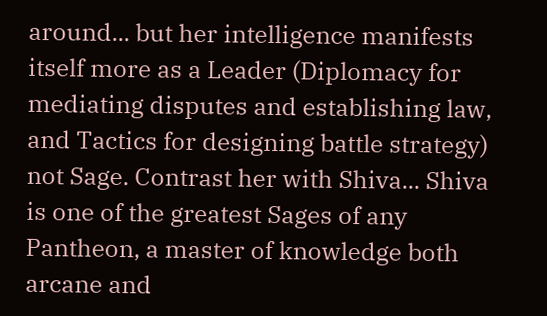around... but her intelligence manifests itself more as a Leader (Diplomacy for mediating disputes and establishing law, and Tactics for designing battle strategy) not Sage. Contrast her with Shiva... Shiva is one of the greatest Sages of any Pantheon, a master of knowledge both arcane and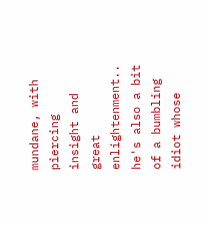mundane, with piercing insight and great enlightenment.. he's also a bit of a bumbling idiot whose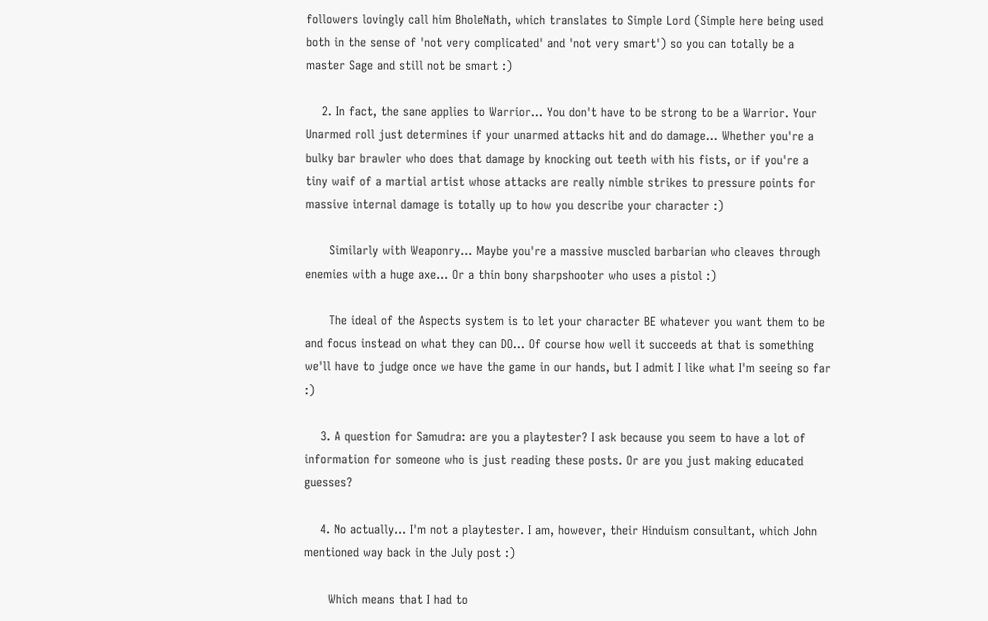followers lovingly call him BholeNath, which translates to Simple Lord (Simple here being used both in the sense of 'not very complicated' and 'not very smart') so you can totally be a master Sage and still not be smart :)

    2. In fact, the sane applies to Warrior... You don't have to be strong to be a Warrior. Your Unarmed roll just determines if your unarmed attacks hit and do damage... Whether you're a bulky bar brawler who does that damage by knocking out teeth with his fists, or if you're a tiny waif of a martial artist whose attacks are really nimble strikes to pressure points for massive internal damage is totally up to how you describe your character :)

      Similarly with Weaponry... Maybe you're a massive muscled barbarian who cleaves through enemies with a huge axe... Or a thin bony sharpshooter who uses a pistol :)

      The ideal of the Aspects system is to let your character BE whatever you want them to be and focus instead on what they can DO... Of course how well it succeeds at that is something we'll have to judge once we have the game in our hands, but I admit I like what I'm seeing so far :)

    3. A question for Samudra: are you a playtester? I ask because you seem to have a lot of information for someone who is just reading these posts. Or are you just making educated guesses?

    4. No actually... I'm not a playtester. I am, however, their Hinduism consultant, which John mentioned way back in the July post :)

      Which means that I had to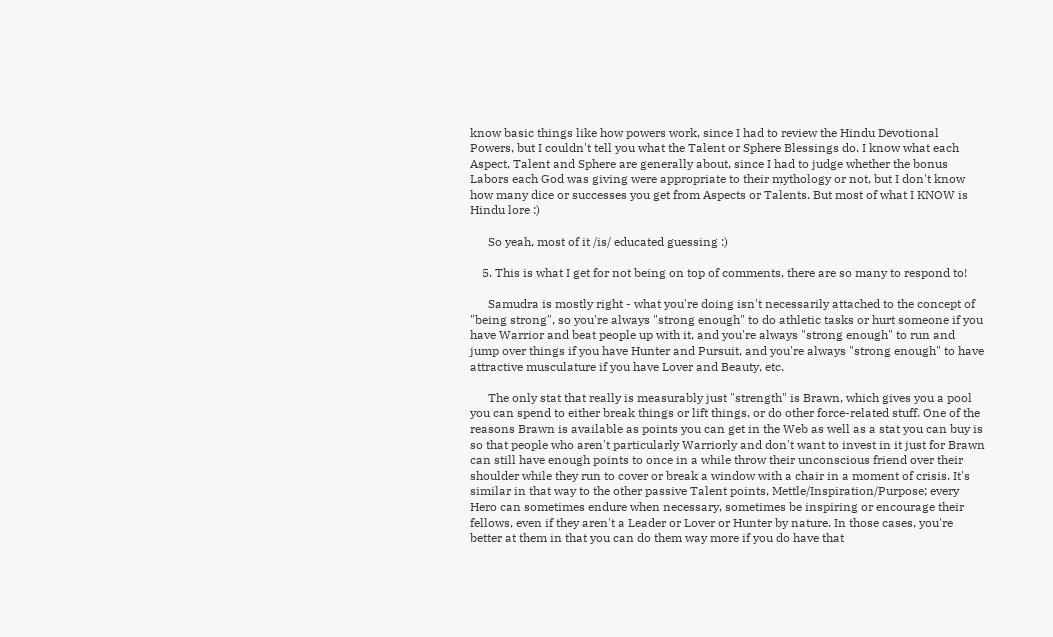know basic things like how powers work, since I had to review the Hindu Devotional Powers, but I couldn't tell you what the Talent or Sphere Blessings do. I know what each Aspect, Talent and Sphere are generally about, since I had to judge whether the bonus Labors each God was giving were appropriate to their mythology or not, but I don't know how many dice or successes you get from Aspects or Talents. But most of what I KNOW is Hindu lore :)

      So yeah, most of it /is/ educated guessing :)

    5. This is what I get for not being on top of comments, there are so many to respond to!

      Samudra is mostly right - what you're doing isn't necessarily attached to the concept of "being strong", so you're always "strong enough" to do athletic tasks or hurt someone if you have Warrior and beat people up with it, and you're always "strong enough" to run and jump over things if you have Hunter and Pursuit, and you're always "strong enough" to have attractive musculature if you have Lover and Beauty, etc.

      The only stat that really is measurably just "strength" is Brawn, which gives you a pool you can spend to either break things or lift things, or do other force-related stuff. One of the reasons Brawn is available as points you can get in the Web as well as a stat you can buy is so that people who aren't particularly Warriorly and don't want to invest in it just for Brawn can still have enough points to once in a while throw their unconscious friend over their shoulder while they run to cover or break a window with a chair in a moment of crisis. It's similar in that way to the other passive Talent points, Mettle/Inspiration/Purpose; every Hero can sometimes endure when necessary, sometimes be inspiring or encourage their fellows, even if they aren't a Leader or Lover or Hunter by nature. In those cases, you're better at them in that you can do them way more if you do have that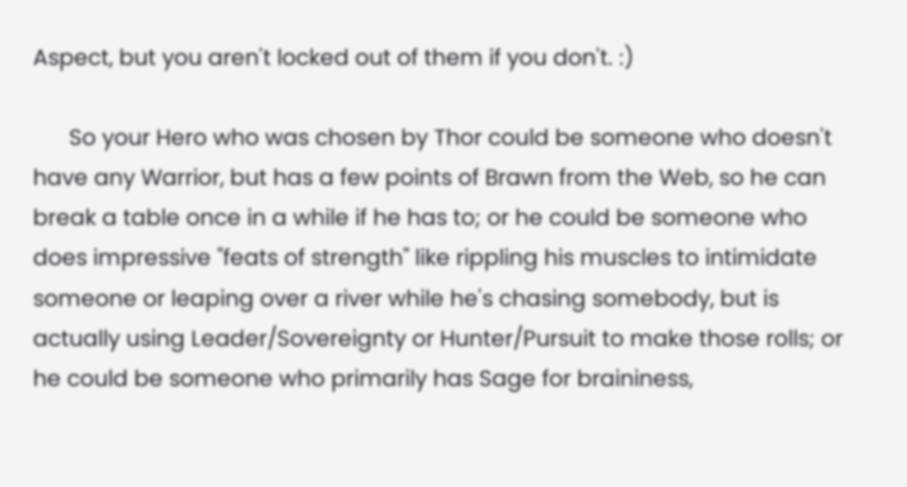Aspect, but you aren't locked out of them if you don't. :)

      So your Hero who was chosen by Thor could be someone who doesn't have any Warrior, but has a few points of Brawn from the Web, so he can break a table once in a while if he has to; or he could be someone who does impressive "feats of strength" like rippling his muscles to intimidate someone or leaping over a river while he's chasing somebody, but is actually using Leader/Sovereignty or Hunter/Pursuit to make those rolls; or he could be someone who primarily has Sage for braininess,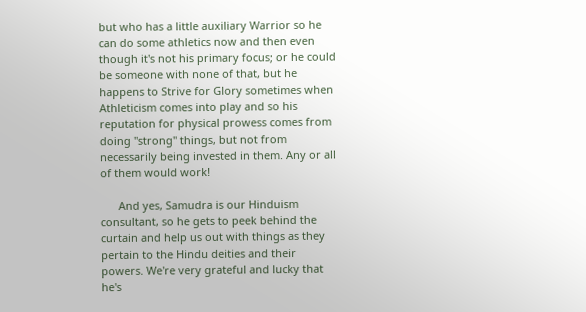but who has a little auxiliary Warrior so he can do some athletics now and then even though it's not his primary focus; or he could be someone with none of that, but he happens to Strive for Glory sometimes when Athleticism comes into play and so his reputation for physical prowess comes from doing "strong" things, but not from necessarily being invested in them. Any or all of them would work!

      And yes, Samudra is our Hinduism consultant, so he gets to peek behind the curtain and help us out with things as they pertain to the Hindu deities and their powers. We're very grateful and lucky that he's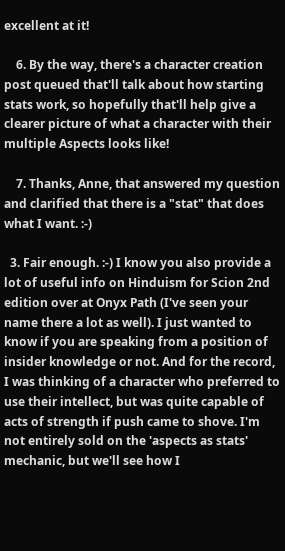excellent at it!

    6. By the way, there's a character creation post queued that'll talk about how starting stats work, so hopefully that'll help give a clearer picture of what a character with their multiple Aspects looks like!

    7. Thanks, Anne, that answered my question and clarified that there is a "stat" that does what I want. :-)

  3. Fair enough. :-) I know you also provide a lot of useful info on Hinduism for Scion 2nd edition over at Onyx Path (I've seen your name there a lot as well). I just wanted to know if you are speaking from a position of insider knowledge or not. And for the record, I was thinking of a character who preferred to use their intellect, but was quite capable of acts of strength if push came to shove. I'm not entirely sold on the 'aspects as stats' mechanic, but we'll see how I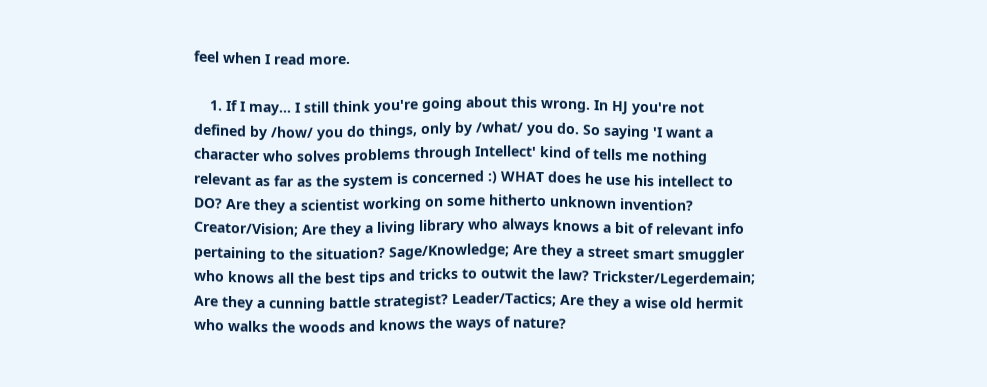feel when I read more.

    1. If I may... I still think you're going about this wrong. In HJ you're not defined by /how/ you do things, only by /what/ you do. So saying 'I want a character who solves problems through Intellect' kind of tells me nothing relevant as far as the system is concerned :) WHAT does he use his intellect to DO? Are they a scientist working on some hitherto unknown invention? Creator/Vision; Are they a living library who always knows a bit of relevant info pertaining to the situation? Sage/Knowledge; Are they a street smart smuggler who knows all the best tips and tricks to outwit the law? Trickster/Legerdemain; Are they a cunning battle strategist? Leader/Tactics; Are they a wise old hermit who walks the woods and knows the ways of nature?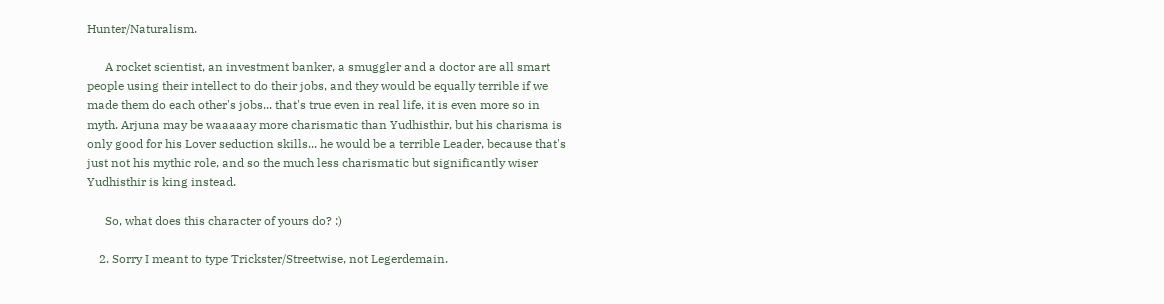Hunter/Naturalism.

      A rocket scientist, an investment banker, a smuggler and a doctor are all smart people using their intellect to do their jobs, and they would be equally terrible if we made them do each other's jobs... that's true even in real life, it is even more so in myth. Arjuna may be waaaaay more charismatic than Yudhisthir, but his charisma is only good for his Lover seduction skills... he would be a terrible Leader, because that's just not his mythic role, and so the much less charismatic but significantly wiser Yudhisthir is king instead.

      So, what does this character of yours do? :)

    2. Sorry I meant to type Trickster/Streetwise, not Legerdemain.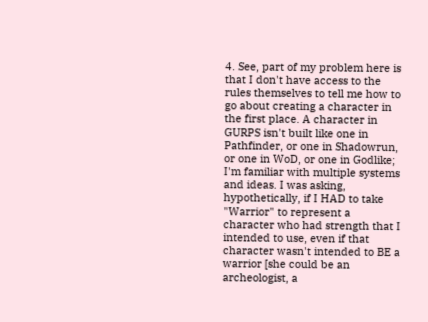4. See, part of my problem here is that I don't have access to the rules themselves to tell me how to go about creating a character in the first place. A character in GURPS isn't built like one in Pathfinder, or one in Shadowrun, or one in WoD, or one in Godlike; I'm familiar with multiple systems and ideas. I was asking, hypothetically, if I HAD to take "Warrior" to represent a character who had strength that I intended to use, even if that character wasn't intended to BE a warrior [she could be an archeologist, a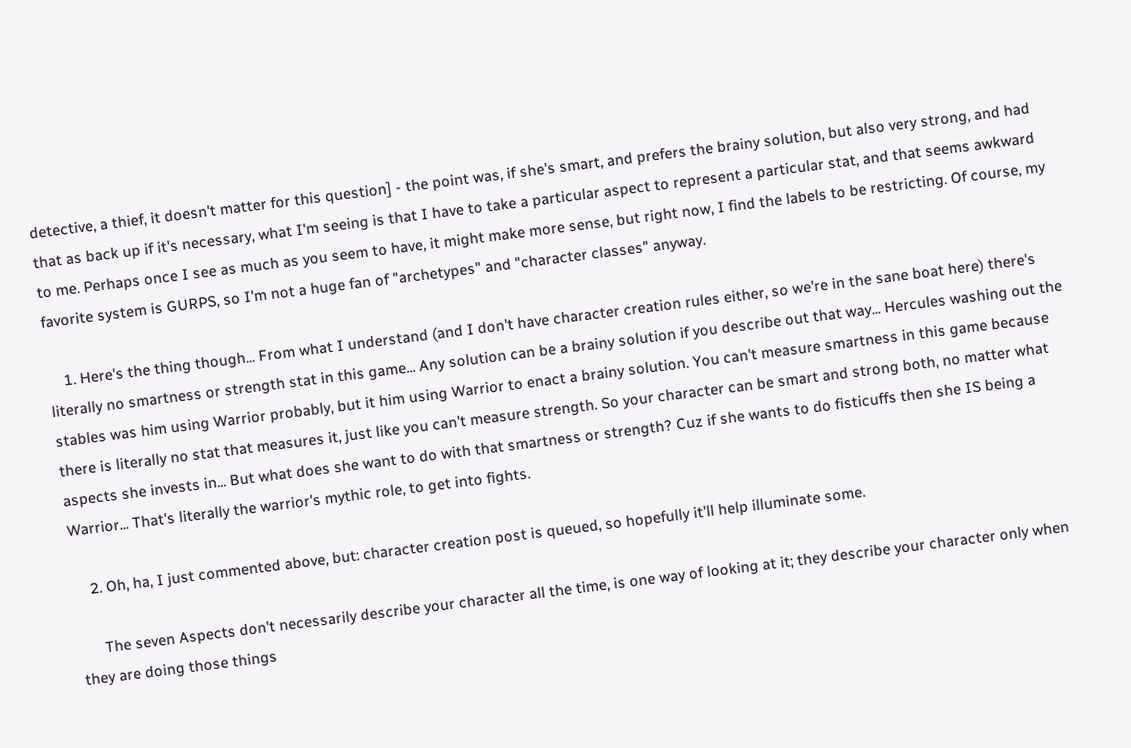detective, a thief, it doesn't matter for this question] - the point was, if she's smart, and prefers the brainy solution, but also very strong, and had that as back up if it's necessary, what I'm seeing is that I have to take a particular aspect to represent a particular stat, and that seems awkward to me. Perhaps once I see as much as you seem to have, it might make more sense, but right now, I find the labels to be restricting. Of course, my favorite system is GURPS, so I'm not a huge fan of "archetypes" and "character classes" anyway.

    1. Here's the thing though... From what I understand (and I don't have character creation rules either, so we're in the sane boat here) there's literally no smartness or strength stat in this game... Any solution can be a brainy solution if you describe out that way... Hercules washing out the stables was him using Warrior probably, but it him using Warrior to enact a brainy solution. You can't measure smartness in this game because there is literally no stat that measures it, just like you can't measure strength. So your character can be smart and strong both, no matter what aspects she invests in... But what does she want to do with that smartness or strength? Cuz if she wants to do fisticuffs then she IS being a Warrior... That's literally the warrior's mythic role, to get into fights.

    2. Oh, ha, I just commented above, but: character creation post is queued, so hopefully it'll help illuminate some.

      The seven Aspects don't necessarily describe your character all the time, is one way of looking at it; they describe your character only when they are doing those things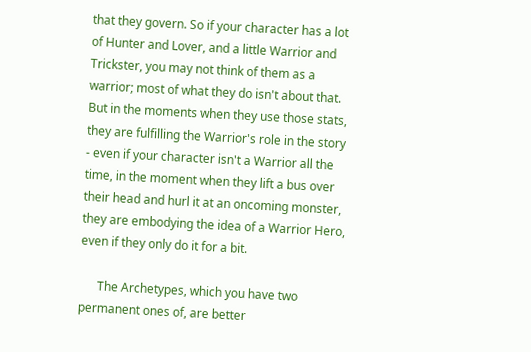that they govern. So if your character has a lot of Hunter and Lover, and a little Warrior and Trickster, you may not think of them as a warrior; most of what they do isn't about that. But in the moments when they use those stats, they are fulfilling the Warrior's role in the story - even if your character isn't a Warrior all the time, in the moment when they lift a bus over their head and hurl it at an oncoming monster, they are embodying the idea of a Warrior Hero, even if they only do it for a bit.

      The Archetypes, which you have two permanent ones of, are better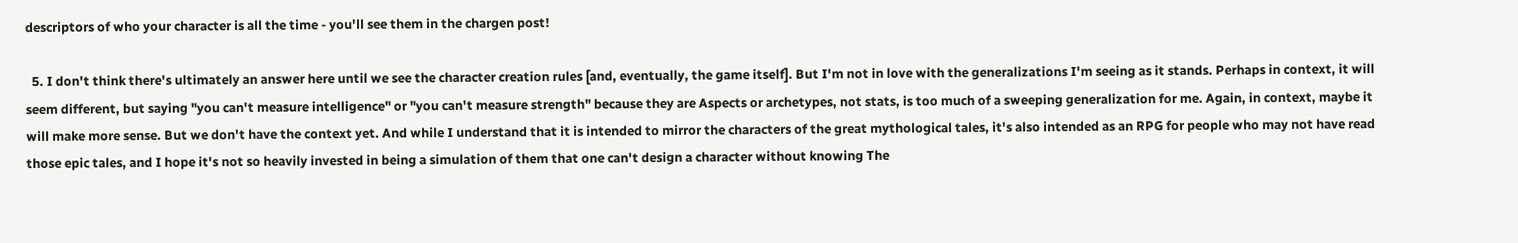descriptors of who your character is all the time - you'll see them in the chargen post!

  5. I don't think there's ultimately an answer here until we see the character creation rules [and, eventually, the game itself]. But I'm not in love with the generalizations I'm seeing as it stands. Perhaps in context, it will seem different, but saying "you can't measure intelligence" or "you can't measure strength" because they are Aspects or archetypes, not stats, is too much of a sweeping generalization for me. Again, in context, maybe it will make more sense. But we don't have the context yet. And while I understand that it is intended to mirror the characters of the great mythological tales, it's also intended as an RPG for people who may not have read those epic tales, and I hope it's not so heavily invested in being a simulation of them that one can't design a character without knowing The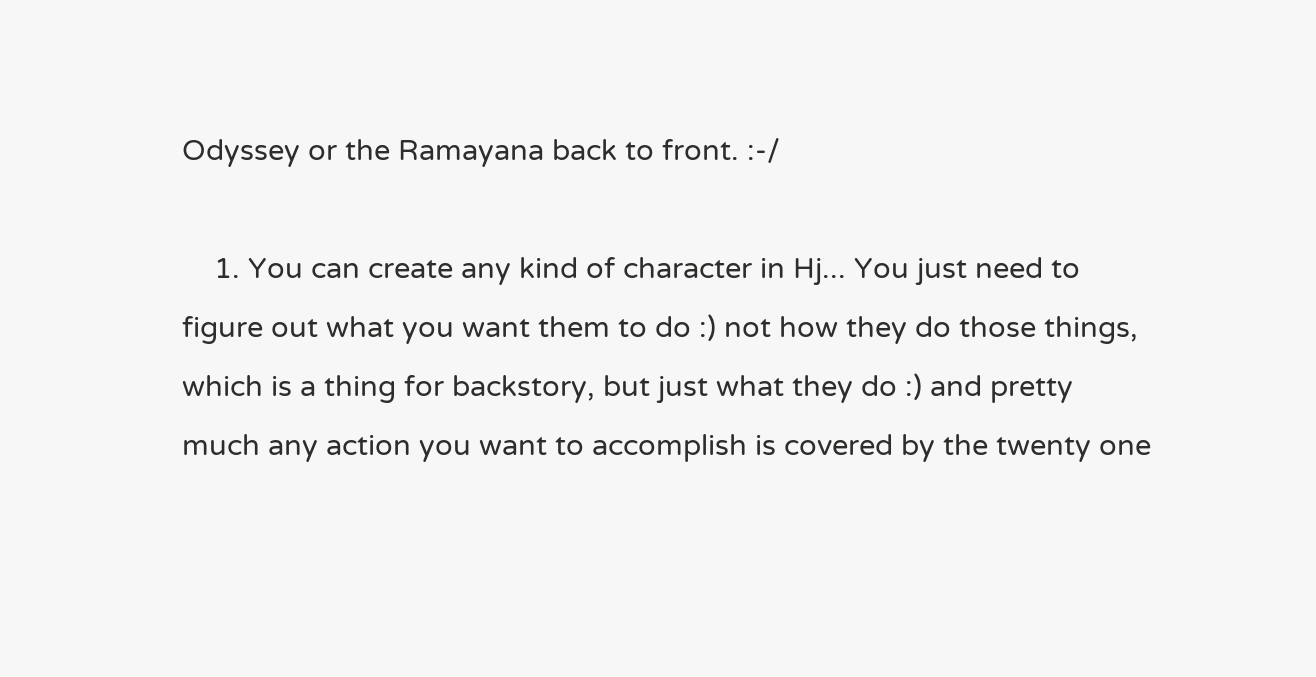Odyssey or the Ramayana back to front. :-/

    1. You can create any kind of character in Hj... You just need to figure out what you want them to do :) not how they do those things, which is a thing for backstory, but just what they do :) and pretty much any action you want to accomplish is covered by the twenty one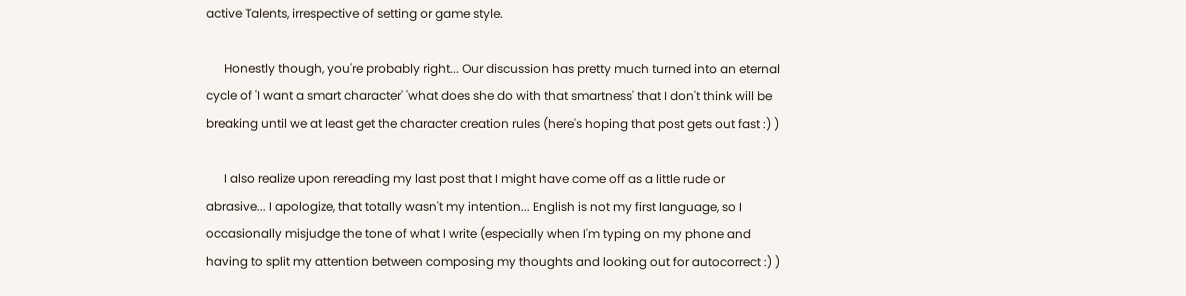active Talents, irrespective of setting or game style.

      Honestly though, you're probably right... Our discussion has pretty much turned into an eternal cycle of 'I want a smart character' 'what does she do with that smartness' that I don't think will be breaking until we at least get the character creation rules (here's hoping that post gets out fast :) )

      I also realize upon rereading my last post that I might have come off as a little rude or abrasive... I apologize, that totally wasn't my intention... English is not my first language, so I occasionally misjudge the tone of what I write (especially when I'm typing on my phone and having to split my attention between composing my thoughts and looking out for autocorrect :) )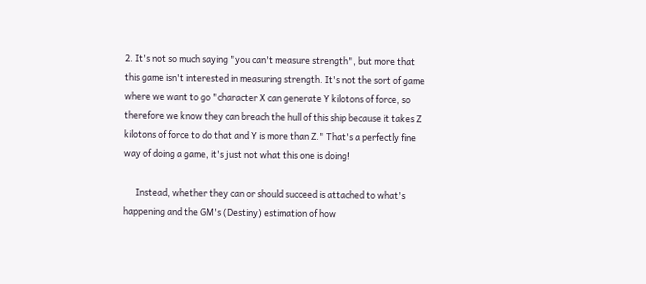2. It's not so much saying "you can't measure strength", but more that this game isn't interested in measuring strength. It's not the sort of game where we want to go "character X can generate Y kilotons of force, so therefore we know they can breach the hull of this ship because it takes Z kilotons of force to do that and Y is more than Z." That's a perfectly fine way of doing a game, it's just not what this one is doing!

      Instead, whether they can or should succeed is attached to what's happening and the GM's (Destiny) estimation of how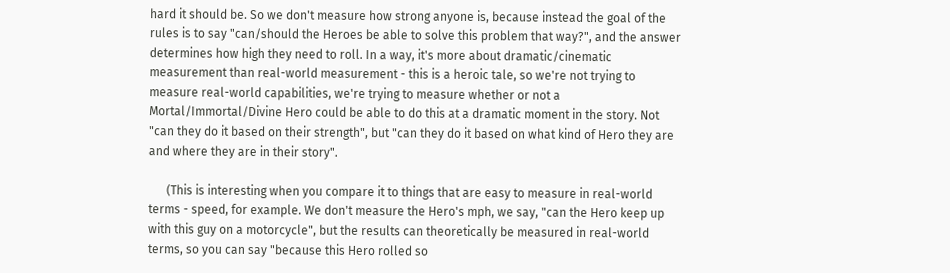hard it should be. So we don't measure how strong anyone is, because instead the goal of the rules is to say "can/should the Heroes be able to solve this problem that way?", and the answer determines how high they need to roll. In a way, it's more about dramatic/cinematic measurement than real-world measurement - this is a heroic tale, so we're not trying to measure real-world capabilities, we're trying to measure whether or not a Mortal/Immortal/Divine Hero could be able to do this at a dramatic moment in the story. Not "can they do it based on their strength", but "can they do it based on what kind of Hero they are and where they are in their story".

      (This is interesting when you compare it to things that are easy to measure in real-world terms - speed, for example. We don't measure the Hero's mph, we say, "can the Hero keep up with this guy on a motorcycle", but the results can theoretically be measured in real-world terms, so you can say "because this Hero rolled so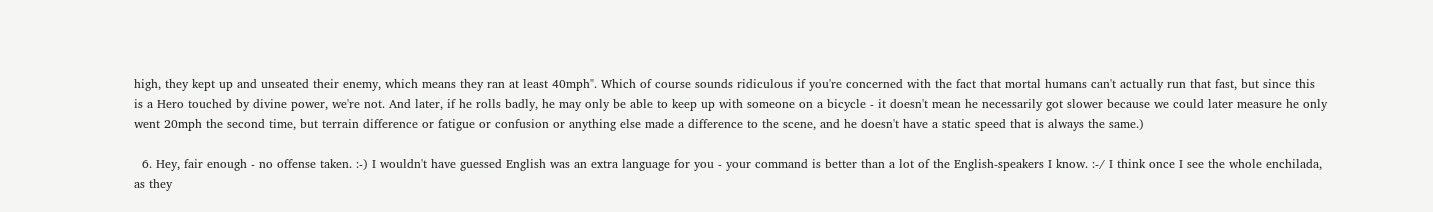high, they kept up and unseated their enemy, which means they ran at least 40mph". Which of course sounds ridiculous if you're concerned with the fact that mortal humans can't actually run that fast, but since this is a Hero touched by divine power, we're not. And later, if he rolls badly, he may only be able to keep up with someone on a bicycle - it doesn't mean he necessarily got slower because we could later measure he only went 20mph the second time, but terrain difference or fatigue or confusion or anything else made a difference to the scene, and he doesn't have a static speed that is always the same.)

  6. Hey, fair enough - no offense taken. :-) I wouldn't have guessed English was an extra language for you - your command is better than a lot of the English-speakers I know. :-/ I think once I see the whole enchilada, as they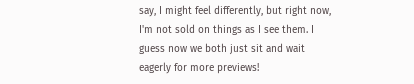say, I might feel differently, but right now, I'm not sold on things as I see them. I guess now we both just sit and wait eagerly for more previews!